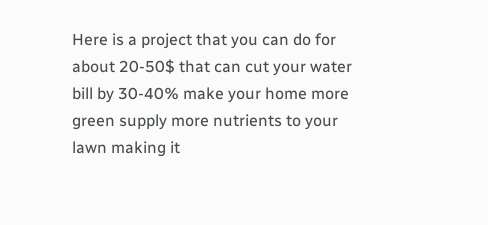Here is a project that you can do for about 20-50$ that can cut your water bill by 30-40% make your home more green supply more nutrients to your lawn making it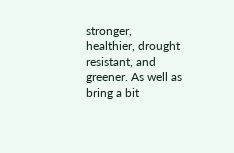stronger, healthier, drought resistant, and greener. As well as bring a bit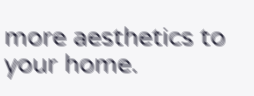more aesthetics to your home.